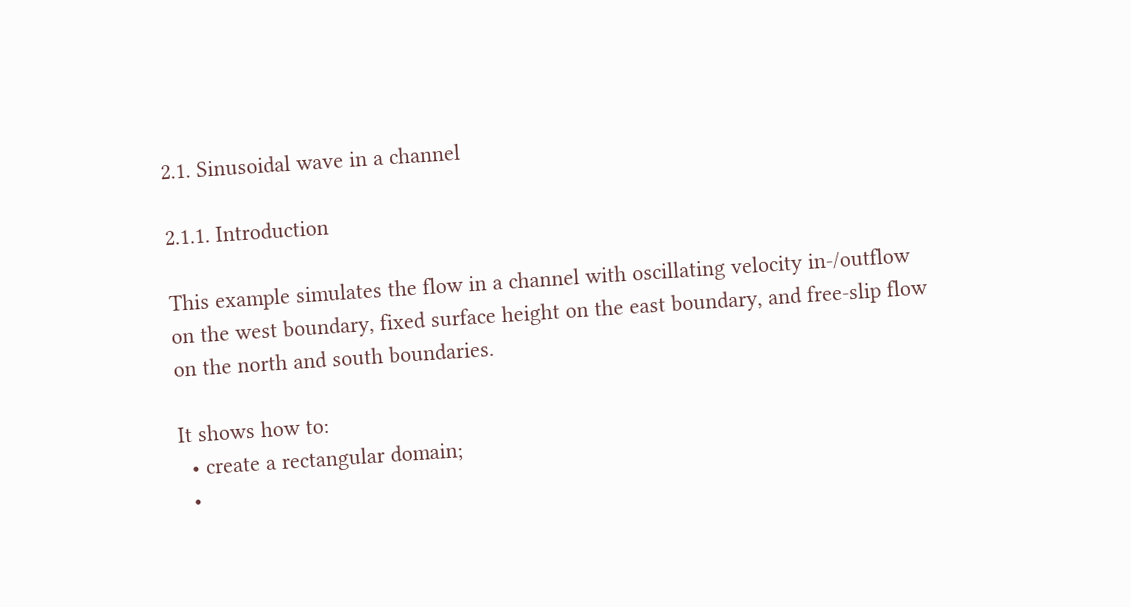2.1. Sinusoidal wave in a channel

2.1.1. Introduction

This example simulates the flow in a channel with oscillating velocity in-/outflow on the west boundary, fixed surface height on the east boundary, and free-slip flow on the north and south boundaries.

It shows how to:
  • create a rectangular domain;
  •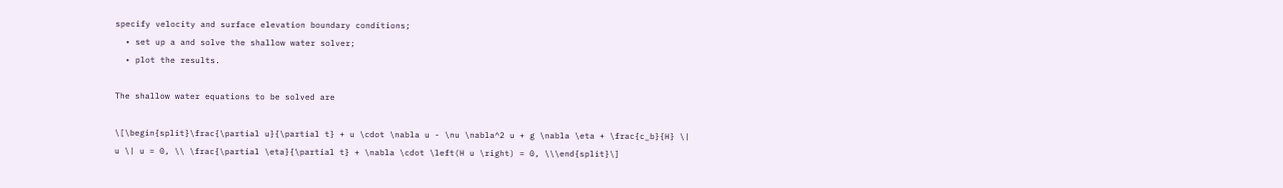specify velocity and surface elevation boundary conditions;
  • set up a and solve the shallow water solver;
  • plot the results.

The shallow water equations to be solved are

\[\begin{split}\frac{\partial u}{\partial t} + u \cdot \nabla u - \nu \nabla^2 u + g \nabla \eta + \frac{c_b}{H} \| u \| u = 0, \\ \frac{\partial \eta}{\partial t} + \nabla \cdot \left(H u \right) = 0, \\\end{split}\]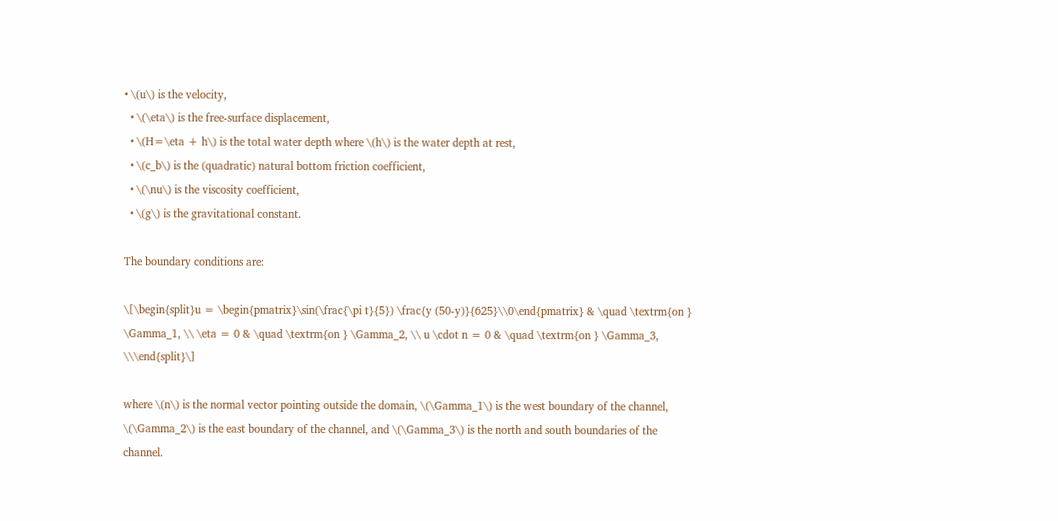• \(u\) is the velocity,
  • \(\eta\) is the free-surface displacement,
  • \(H=\eta + h\) is the total water depth where \(h\) is the water depth at rest,
  • \(c_b\) is the (quadratic) natural bottom friction coefficient,
  • \(\nu\) is the viscosity coefficient,
  • \(g\) is the gravitational constant.

The boundary conditions are:

\[\begin{split}u = \begin{pmatrix}\sin(\frac{\pi t}{5}) \frac{y (50-y)}{625}\\0\end{pmatrix} & \quad \textrm{on } \Gamma_1, \\ \eta = 0 & \quad \textrm{on } \Gamma_2, \\ u \cdot n = 0 & \quad \textrm{on } \Gamma_3, \\\end{split}\]

where \(n\) is the normal vector pointing outside the domain, \(\Gamma_1\) is the west boundary of the channel, \(\Gamma_2\) is the east boundary of the channel, and \(\Gamma_3\) is the north and south boundaries of the channel.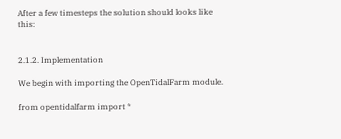After a few timesteps the solution should looks like this:


2.1.2. Implementation

We begin with importing the OpenTidalFarm module.

from opentidalfarm import *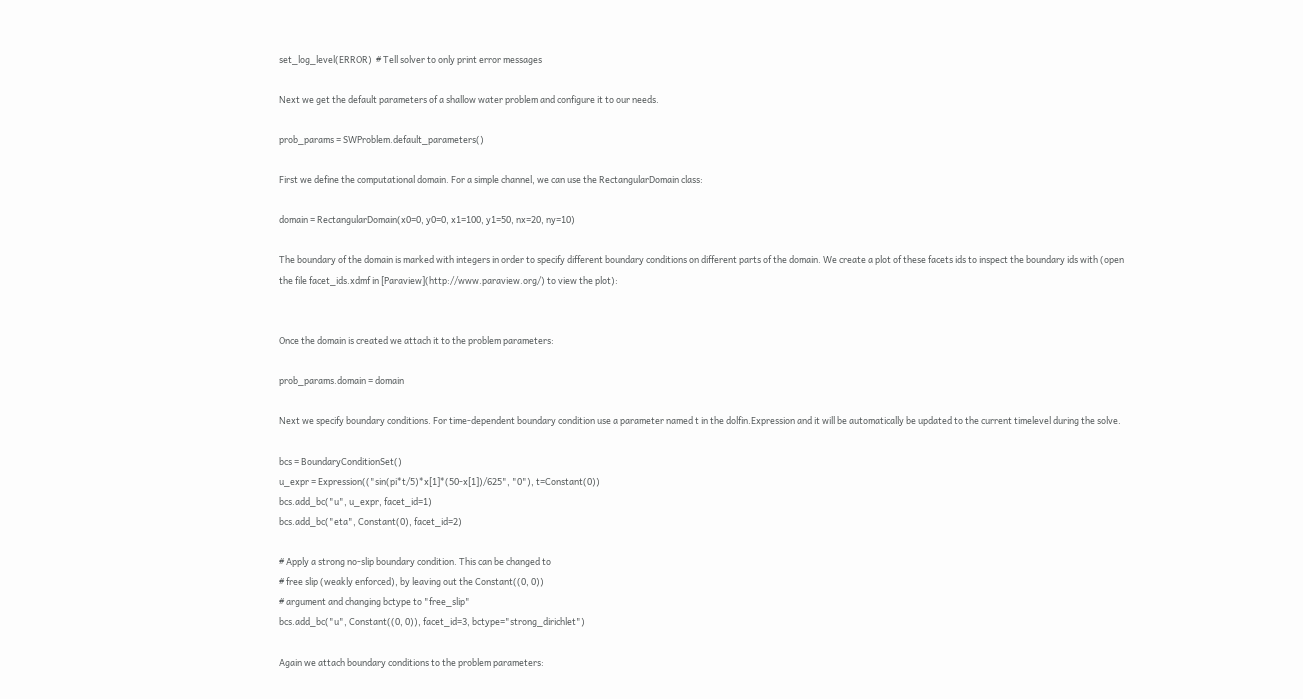set_log_level(ERROR)  # Tell solver to only print error messages

Next we get the default parameters of a shallow water problem and configure it to our needs.

prob_params = SWProblem.default_parameters()

First we define the computational domain. For a simple channel, we can use the RectangularDomain class:

domain = RectangularDomain(x0=0, y0=0, x1=100, y1=50, nx=20, ny=10)

The boundary of the domain is marked with integers in order to specify different boundary conditions on different parts of the domain. We create a plot of these facets ids to inspect the boundary ids with (open the file facet_ids.xdmf in [Paraview](http://www.paraview.org/) to view the plot):


Once the domain is created we attach it to the problem parameters:

prob_params.domain = domain

Next we specify boundary conditions. For time-dependent boundary condition use a parameter named t in the dolfin.Expression and it will be automatically be updated to the current timelevel during the solve.

bcs = BoundaryConditionSet()
u_expr = Expression(("sin(pi*t/5)*x[1]*(50-x[1])/625", "0"), t=Constant(0))
bcs.add_bc("u", u_expr, facet_id=1)
bcs.add_bc("eta", Constant(0), facet_id=2)

# Apply a strong no-slip boundary condition. This can be changed to
# free slip (weakly enforced), by leaving out the Constant((0, 0))
# argument and changing bctype to "free_slip"
bcs.add_bc("u", Constant((0, 0)), facet_id=3, bctype="strong_dirichlet")

Again we attach boundary conditions to the problem parameters: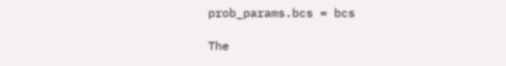prob_params.bcs = bcs

The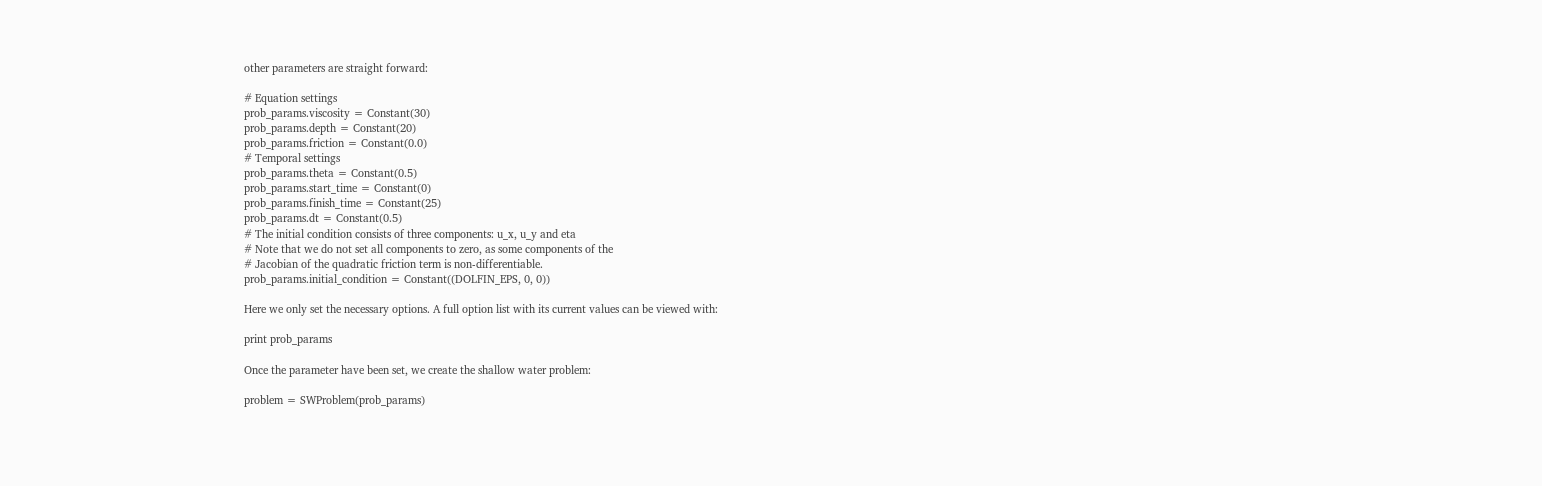other parameters are straight forward:

# Equation settings
prob_params.viscosity = Constant(30)
prob_params.depth = Constant(20)
prob_params.friction = Constant(0.0)
# Temporal settings
prob_params.theta = Constant(0.5)
prob_params.start_time = Constant(0)
prob_params.finish_time = Constant(25)
prob_params.dt = Constant(0.5)
# The initial condition consists of three components: u_x, u_y and eta
# Note that we do not set all components to zero, as some components of the
# Jacobian of the quadratic friction term is non-differentiable.
prob_params.initial_condition = Constant((DOLFIN_EPS, 0, 0))

Here we only set the necessary options. A full option list with its current values can be viewed with:

print prob_params

Once the parameter have been set, we create the shallow water problem:

problem = SWProblem(prob_params)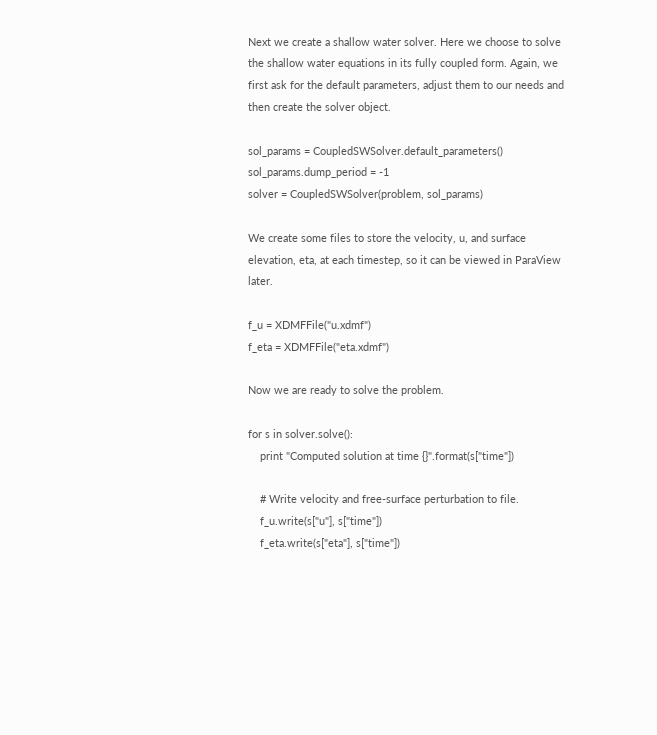Next we create a shallow water solver. Here we choose to solve the shallow water equations in its fully coupled form. Again, we first ask for the default parameters, adjust them to our needs and then create the solver object.

sol_params = CoupledSWSolver.default_parameters()
sol_params.dump_period = -1
solver = CoupledSWSolver(problem, sol_params)

We create some files to store the velocity, u, and surface elevation, eta, at each timestep, so it can be viewed in ParaView later.

f_u = XDMFFile("u.xdmf")
f_eta = XDMFFile("eta.xdmf")

Now we are ready to solve the problem.

for s in solver.solve():
    print "Computed solution at time {}".format(s["time"])

    # Write velocity and free-surface perturbation to file.
    f_u.write(s["u"], s["time"])
    f_eta.write(s["eta"], s["time"])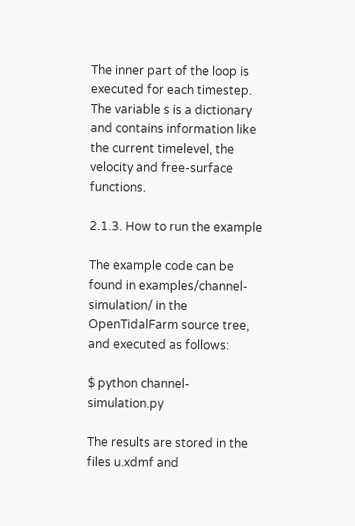The inner part of the loop is executed for each timestep. The variable s is a dictionary and contains information like the current timelevel, the velocity and free-surface functions.

2.1.3. How to run the example

The example code can be found in examples/channel-simulation/ in the OpenTidalFarm source tree, and executed as follows:

$ python channel-simulation.py

The results are stored in the files u.xdmf and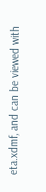eta.xdmf, and can be viewed with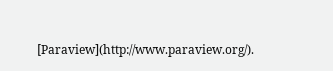[Paraview](http://www.paraview.org/).